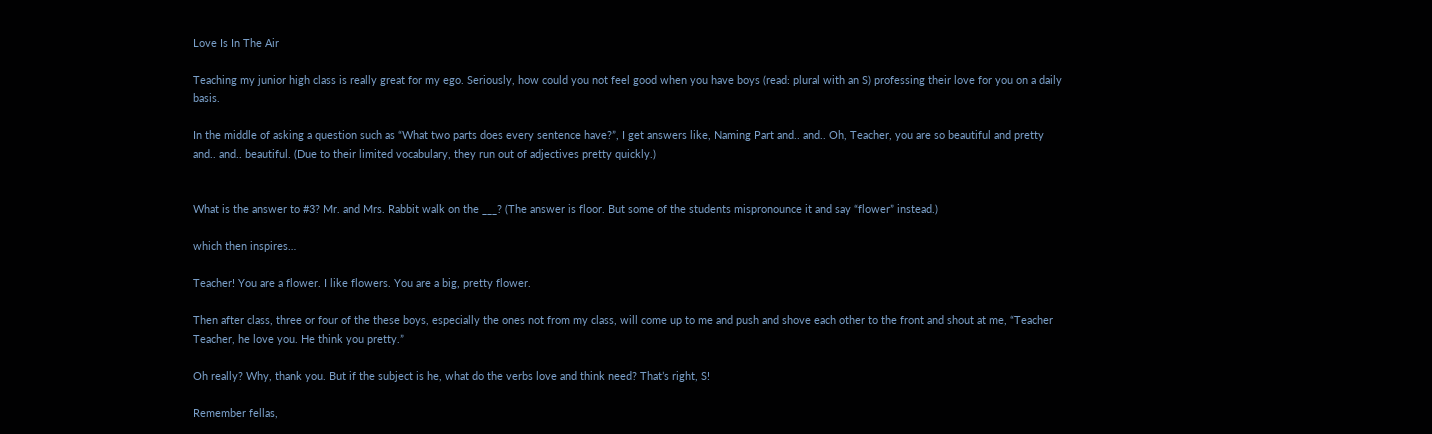Love Is In The Air

Teaching my junior high class is really great for my ego. Seriously, how could you not feel good when you have boys (read: plural with an S) professing their love for you on a daily basis.

In the middle of asking a question such as “What two parts does every sentence have?”, I get answers like, Naming Part and.. and.. Oh, Teacher, you are so beautiful and pretty and.. and.. beautiful. (Due to their limited vocabulary, they run out of adjectives pretty quickly.)


What is the answer to #3? Mr. and Mrs. Rabbit walk on the ___? (The answer is floor. But some of the students mispronounce it and say “flower” instead.)

which then inspires…

Teacher! You are a flower. I like flowers. You are a big, pretty flower.

Then after class, three or four of the these boys, especially the ones not from my class, will come up to me and push and shove each other to the front and shout at me, “Teacher Teacher, he love you. He think you pretty.”

Oh really? Why, thank you. But if the subject is he, what do the verbs love and think need? That’s right, S!

Remember fellas,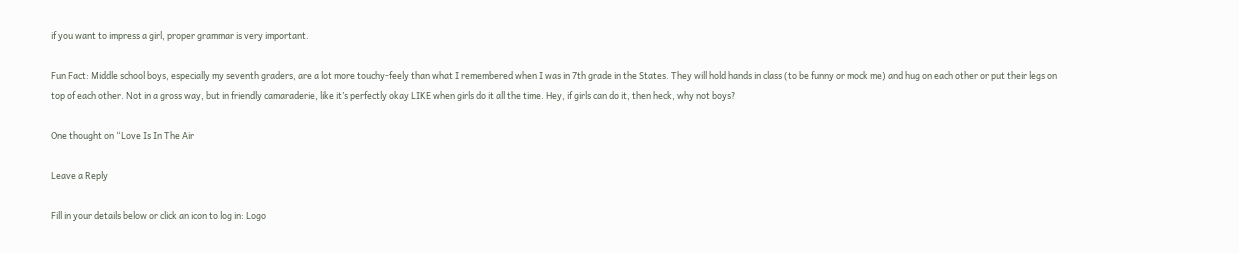if you want to impress a girl, proper grammar is very important.

Fun Fact: Middle school boys, especially my seventh graders, are a lot more touchy-feely than what I remembered when I was in 7th grade in the States. They will hold hands in class (to be funny or mock me) and hug on each other or put their legs on top of each other. Not in a gross way, but in friendly camaraderie, like it’s perfectly okay LIKE when girls do it all the time. Hey, if girls can do it, then heck, why not boys?

One thought on “Love Is In The Air

Leave a Reply

Fill in your details below or click an icon to log in: Logo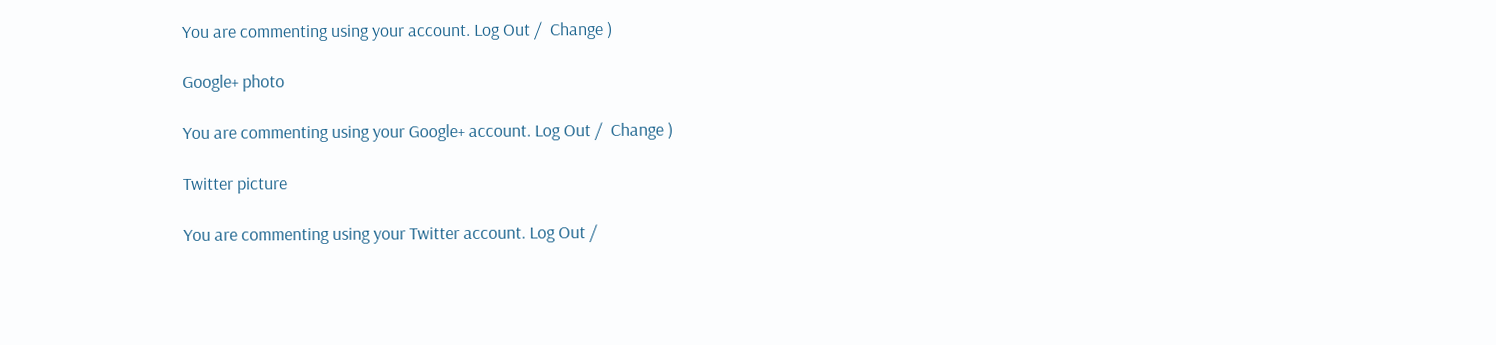You are commenting using your account. Log Out /  Change )

Google+ photo

You are commenting using your Google+ account. Log Out /  Change )

Twitter picture

You are commenting using your Twitter account. Log Out /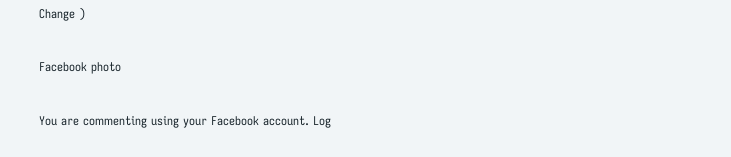Change )

Facebook photo

You are commenting using your Facebook account. Log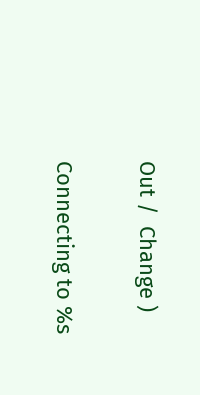Out /  Change )

Connecting to %s